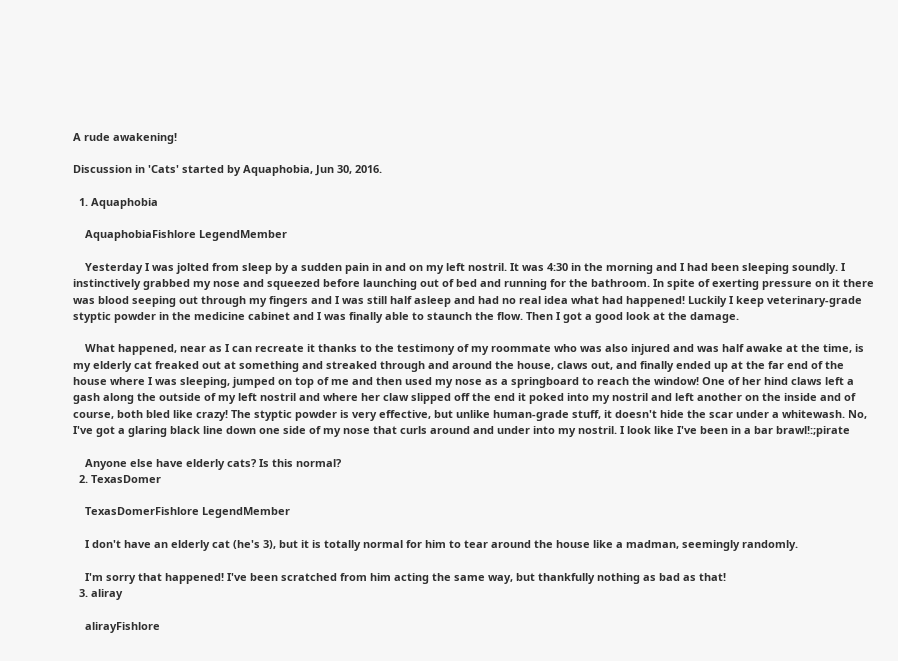A rude awakening!

Discussion in 'Cats' started by Aquaphobia, Jun 30, 2016.

  1. Aquaphobia

    AquaphobiaFishlore LegendMember

    Yesterday I was jolted from sleep by a sudden pain in and on my left nostril. It was 4:30 in the morning and I had been sleeping soundly. I instinctively grabbed my nose and squeezed before launching out of bed and running for the bathroom. In spite of exerting pressure on it there was blood seeping out through my fingers and I was still half asleep and had no real idea what had happened! Luckily I keep veterinary-grade styptic powder in the medicine cabinet and I was finally able to staunch the flow. Then I got a good look at the damage.

    What happened, near as I can recreate it thanks to the testimony of my roommate who was also injured and was half awake at the time, is my elderly cat freaked out at something and streaked through and around the house, claws out, and finally ended up at the far end of the house where I was sleeping, jumped on top of me and then used my nose as a springboard to reach the window! One of her hind claws left a gash along the outside of my left nostril and where her claw slipped off the end it poked into my nostril and left another on the inside and of course, both bled like crazy! The styptic powder is very effective, but unlike human-grade stuff, it doesn't hide the scar under a whitewash. No, I've got a glaring black line down one side of my nose that curls around and under into my nostril. I look like I've been in a bar brawl!:;pirate

    Anyone else have elderly cats? Is this normal?
  2. TexasDomer

    TexasDomerFishlore LegendMember

    I don't have an elderly cat (he's 3), but it is totally normal for him to tear around the house like a madman, seemingly randomly.

    I'm sorry that happened! I've been scratched from him acting the same way, but thankfully nothing as bad as that!
  3. aliray

    alirayFishlore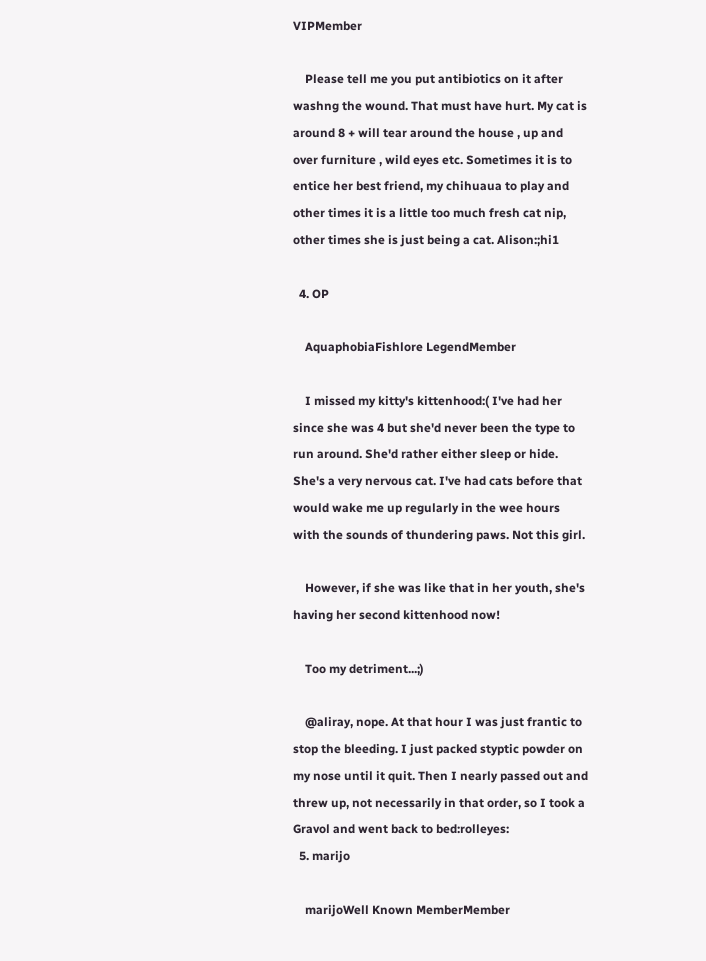VIPMember

    Please tell me you put antibiotics on it after washng the wound. That must have hurt. My cat is around 8 + will tear around the house , up and over furniture , wild eyes etc. Sometimes it is to entice her best friend, my chihuaua to play and other times it is a little too much fresh cat nip, other times she is just being a cat. Alison:;hi1

  4. OP

    AquaphobiaFishlore LegendMember

    I missed my kitty's kittenhood:( I've had her since she was 4 but she'd never been the type to run around. She'd rather either sleep or hide. She's a very nervous cat. I've had cats before that would wake me up regularly in the wee hours with the sounds of thundering paws. Not this girl.

    However, if she was like that in her youth, she's having her second kittenhood now!

    Too my detriment...;)

    @aliray, nope. At that hour I was just frantic to stop the bleeding. I just packed styptic powder on my nose until it quit. Then I nearly passed out and threw up, not necessarily in that order, so I took a Gravol and went back to bed:rolleyes:
  5. marijo

    marijoWell Known MemberMember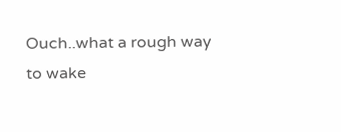Ouch..what a rough way to wake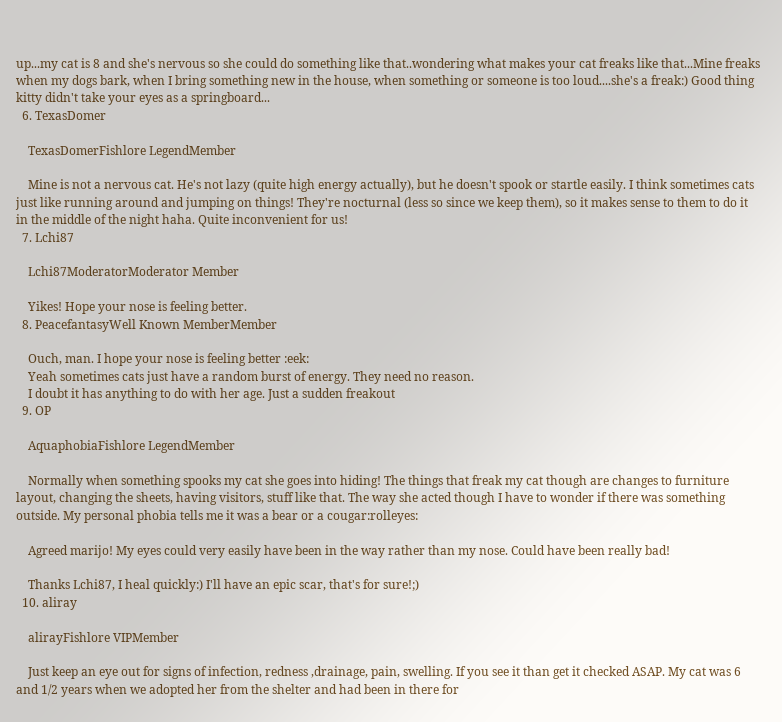up...my cat is 8 and she's nervous so she could do something like that..wondering what makes your cat freaks like that...Mine freaks when my dogs bark, when I bring something new in the house, when something or someone is too loud....she's a freak:) Good thing kitty didn't take your eyes as a springboard...
  6. TexasDomer

    TexasDomerFishlore LegendMember

    Mine is not a nervous cat. He's not lazy (quite high energy actually), but he doesn't spook or startle easily. I think sometimes cats just like running around and jumping on things! They're nocturnal (less so since we keep them), so it makes sense to them to do it in the middle of the night haha. Quite inconvenient for us!
  7. Lchi87

    Lchi87ModeratorModerator Member

    Yikes! Hope your nose is feeling better.
  8. PeacefantasyWell Known MemberMember

    Ouch, man. I hope your nose is feeling better :eek:
    Yeah sometimes cats just have a random burst of energy. They need no reason.
    I doubt it has anything to do with her age. Just a sudden freakout
  9. OP

    AquaphobiaFishlore LegendMember

    Normally when something spooks my cat she goes into hiding! The things that freak my cat though are changes to furniture layout, changing the sheets, having visitors, stuff like that. The way she acted though I have to wonder if there was something outside. My personal phobia tells me it was a bear or a cougar:rolleyes:

    Agreed marijo! My eyes could very easily have been in the way rather than my nose. Could have been really bad!

    Thanks Lchi87, I heal quickly:) I'll have an epic scar, that's for sure!;)
  10. aliray

    alirayFishlore VIPMember

    Just keep an eye out for signs of infection, redness ,drainage, pain, swelling. If you see it than get it checked ASAP. My cat was 6 and 1/2 years when we adopted her from the shelter and had been in there for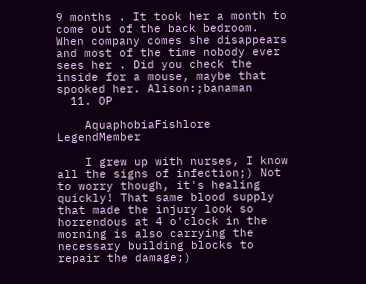9 months . It took her a month to come out of the back bedroom. When company comes she disappears and most of the time nobody ever sees her . Did you check the inside for a mouse, maybe that spooked her. Alison:;banaman
  11. OP

    AquaphobiaFishlore LegendMember

    I grew up with nurses, I know all the signs of infection;) Not to worry though, it's healing quickly! That same blood supply that made the injury look so horrendous at 4 o'clock in the morning is also carrying the necessary building blocks to repair the damage;)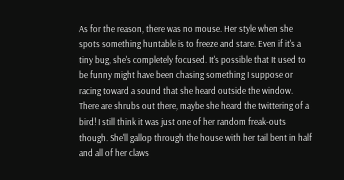As for the reason, there was no mouse. Her style when she spots something huntable is to freeze and stare. Even if it's a tiny bug, she's completely focused. It's possible that It used to be funny might have been chasing something I suppose or racing toward a sound that she heard outside the window. There are shrubs out there, maybe she heard the twittering of a bird! I still think it was just one of her random freak-outs though. She'll gallop through the house with her tail bent in half and all of her claws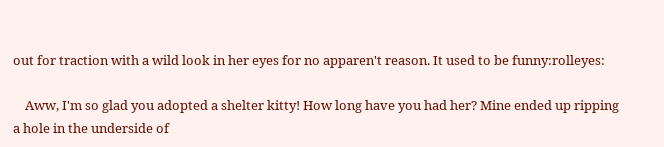out for traction with a wild look in her eyes for no apparen't reason. It used to be funny:rolleyes:

    Aww, I'm so glad you adopted a shelter kitty! How long have you had her? Mine ended up ripping a hole in the underside of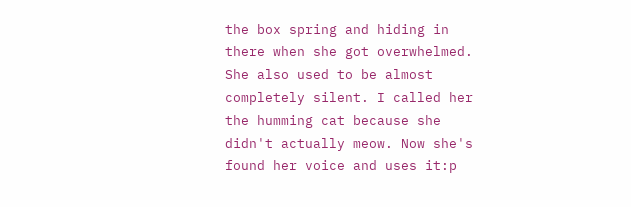the box spring and hiding in there when she got overwhelmed. She also used to be almost completely silent. I called her the humming cat because she didn't actually meow. Now she's found her voice and uses it:p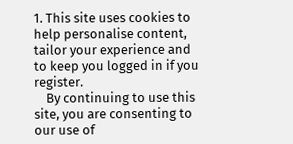1. This site uses cookies to help personalise content, tailor your experience and to keep you logged in if you register.
    By continuing to use this site, you are consenting to our use of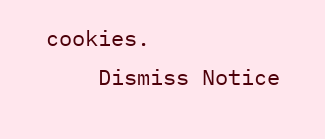cookies.
    Dismiss Notice